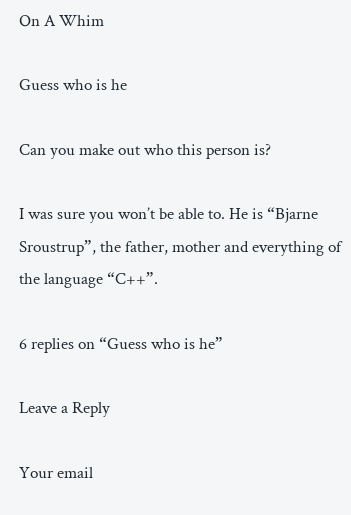On A Whim

Guess who is he

Can you make out who this person is?

I was sure you won’t be able to. He is “Bjarne Sroustrup”, the father, mother and everything of the language “C++”.

6 replies on “Guess who is he”

Leave a Reply

Your email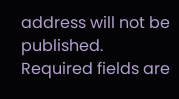address will not be published. Required fields are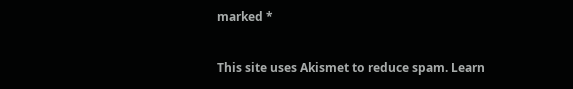marked *

This site uses Akismet to reduce spam. Learn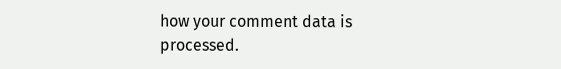how your comment data is processed.